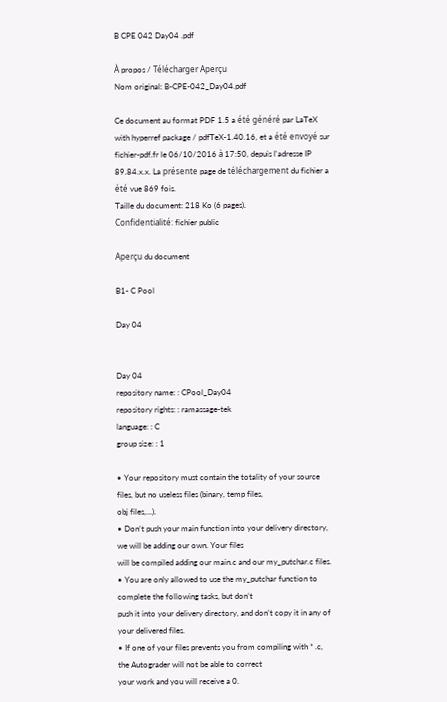B CPE 042 Day04 .pdf

À propos / Télécharger Aperçu
Nom original: B-CPE-042_Day04.pdf

Ce document au format PDF 1.5 a été généré par LaTeX with hyperref package / pdfTeX-1.40.16, et a été envoyé sur fichier-pdf.fr le 06/10/2016 à 17:50, depuis l'adresse IP 89.84.x.x. La présente page de téléchargement du fichier a été vue 869 fois.
Taille du document: 218 Ko (6 pages).
Confidentialité: fichier public

Aperçu du document

B1- C Pool

Day 04


Day 04
repository name: : CPool_Day04
repository rights: : ramassage-tek
language: : C
group size: : 1

• Your repository must contain the totality of your source files, but no useless files (binary, temp files,
obj files,...).
• Don’t push your main function into your delivery directory, we will be adding our own. Your files
will be compiled adding our main.c and our my_putchar.c files.
• You are only allowed to use the my_putchar function to complete the following tasks, but don’t
push it into your delivery directory, and don’t copy it in any of your delivered files.
• If one of your files prevents you from compiling with * .c, the Autograder will not be able to correct
your work and you will receive a 0.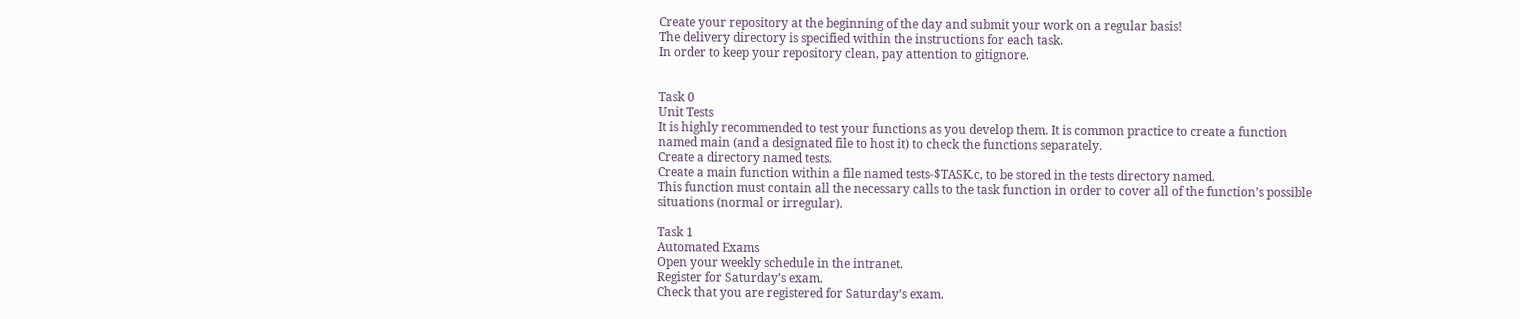Create your repository at the beginning of the day and submit your work on a regular basis!
The delivery directory is specified within the instructions for each task.
In order to keep your repository clean, pay attention to gitignore.


Task 0
Unit Tests
It is highly recommended to test your functions as you develop them. It is common practice to create a function
named main (and a designated file to host it) to check the functions separately.
Create a directory named tests.
Create a main function within a file named tests-$TASK.c, to be stored in the tests directory named.
This function must contain all the necessary calls to the task function in order to cover all of the function’s possible
situations (normal or irregular).

Task 1
Automated Exams
Open your weekly schedule in the intranet.
Register for Saturday’s exam.
Check that you are registered for Saturday’s exam.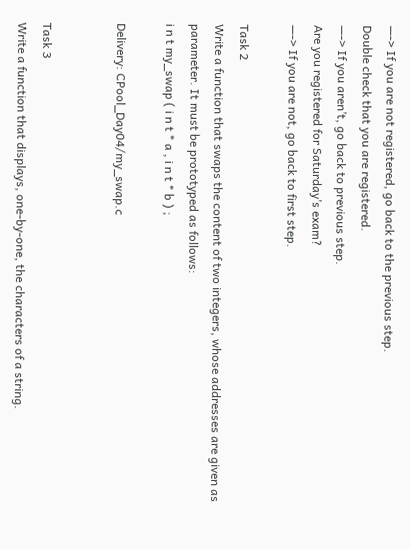—-> If you are not registered, go back to the previous step.
Double check that you are registered.
—-> If you aren’t, go back to previous step.
Are you registered for Saturday’s exam?
—-> If you are not, go back to first step.

Task 2
Write a function that swaps the content of two integers, whose addresses are given as parameter. It must be prototyped as follows:
i n t my_swap ( i n t * a , i n t * b ) ;

Delivery: CPool_Day04/my_swap.c


Task 3
Write a function that displays, one-by-one, the characters of a string.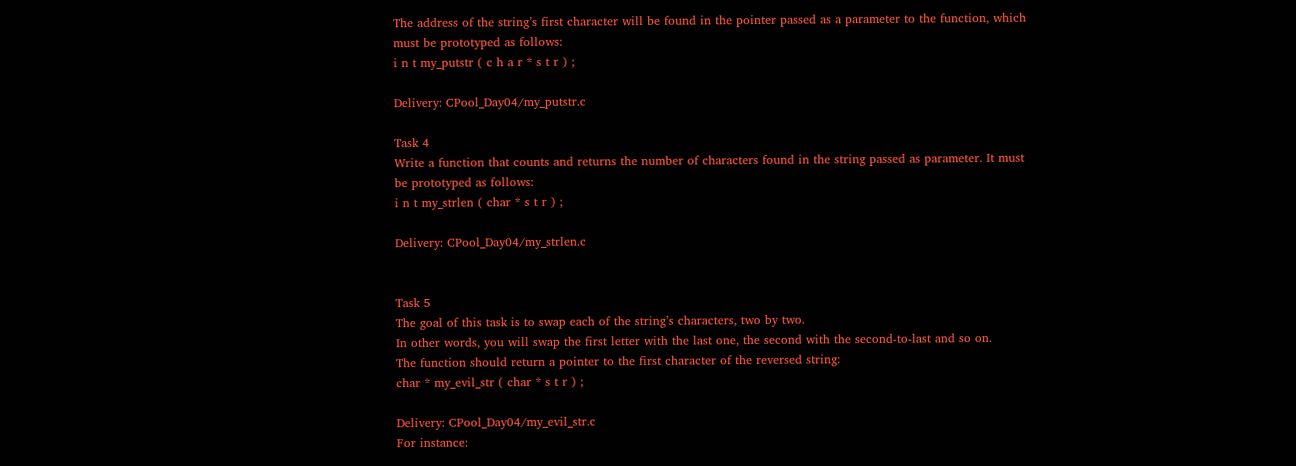The address of the string’s first character will be found in the pointer passed as a parameter to the function, which
must be prototyped as follows:
i n t my_putstr ( c h a r * s t r ) ;

Delivery: CPool_Day04/my_putstr.c

Task 4
Write a function that counts and returns the number of characters found in the string passed as parameter. It must
be prototyped as follows:
i n t my_strlen ( char * s t r ) ;

Delivery: CPool_Day04/my_strlen.c


Task 5
The goal of this task is to swap each of the string’s characters, two by two.
In other words, you will swap the first letter with the last one, the second with the second-to-last and so on.
The function should return a pointer to the first character of the reversed string:
char * my_evil_str ( char * s t r ) ;

Delivery: CPool_Day04/my_evil_str.c
For instance: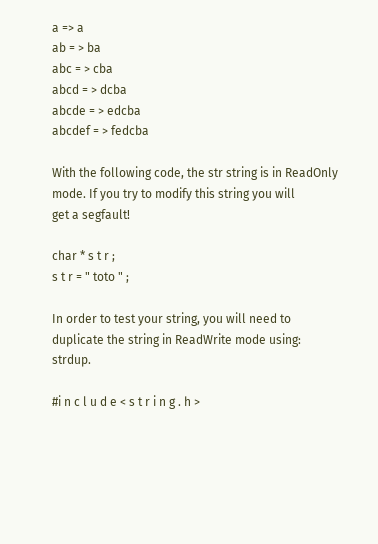a => a
ab = > ba
abc = > cba
abcd = > dcba
abcde = > edcba
abcdef = > fedcba

With the following code, the str string is in ReadOnly mode. If you try to modify this string you will
get a segfault!

char * s t r ;
s t r = " toto " ;

In order to test your string, you will need to duplicate the string in ReadWrite mode using: strdup.

#i n c l u d e < s t r i n g . h >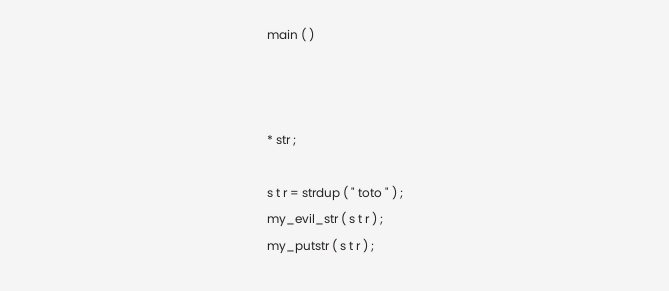main ( )



* str ;

s t r = strdup ( " toto " ) ;
my_evil_str ( s t r ) ;
my_putstr ( s t r ) ;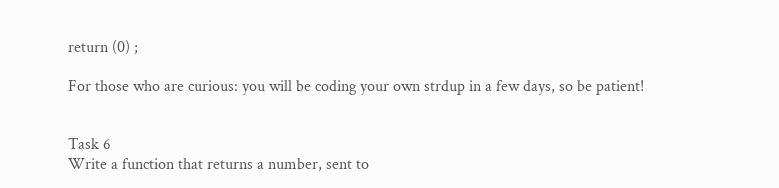return (0) ;

For those who are curious: you will be coding your own strdup in a few days, so be patient!


Task 6
Write a function that returns a number, sent to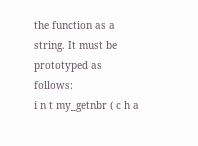the function as a string. It must be prototyped as follows:
i n t my_getnbr ( c h a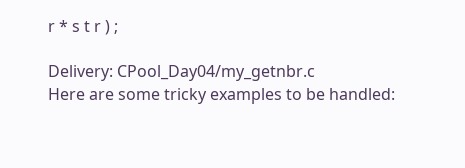r * s t r ) ;

Delivery: CPool_Day04/my_getnbr.c
Here are some tricky examples to be handled: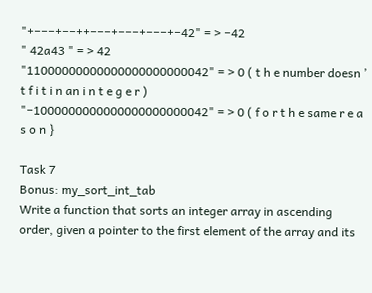"+−−−+−−++−−−+−−−+−−−+−42" = > −42
" 42a43 " = > 42
"11000000000000000000000042" = > 0 ( t h e number doesn ’ t f i t i n an i n t e g e r )
"−1000000000000000000000042" = > 0 ( f o r t h e same r e a s o n }

Task 7
Bonus: my_sort_int_tab
Write a function that sorts an integer array in ascending order, given a pointer to the first element of the array and its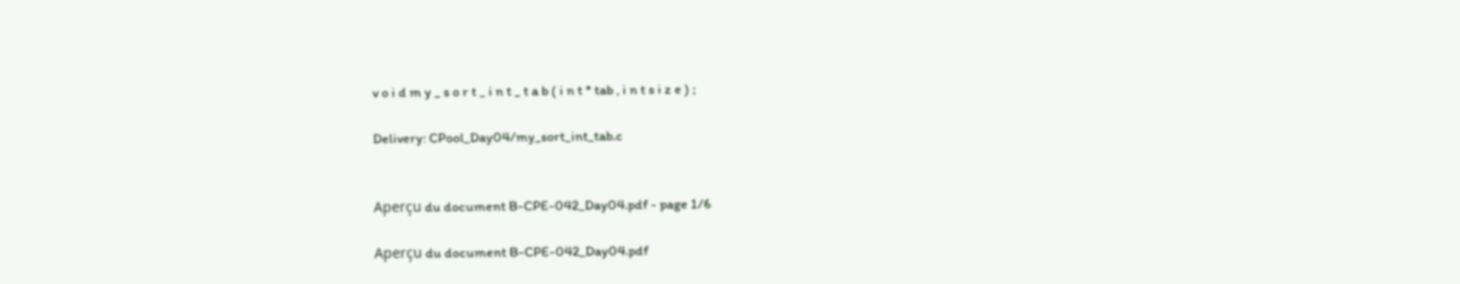v o i d m y _ s o r t _ i n t _ t a b ( i n t * tab , i n t s i z e ) ;

Delivery: CPool_Day04/my_sort_int_tab.c


Aperçu du document B-CPE-042_Day04.pdf - page 1/6

Aperçu du document B-CPE-042_Day04.pdf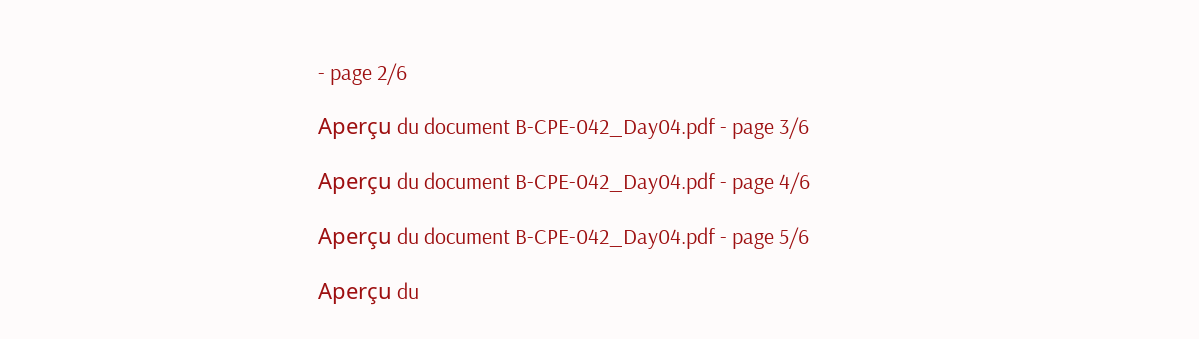- page 2/6

Aperçu du document B-CPE-042_Day04.pdf - page 3/6

Aperçu du document B-CPE-042_Day04.pdf - page 4/6

Aperçu du document B-CPE-042_Day04.pdf - page 5/6

Aperçu du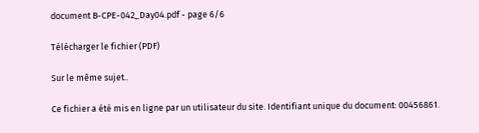document B-CPE-042_Day04.pdf - page 6/6

Télécharger le fichier (PDF)

Sur le même sujet..

Ce fichier a été mis en ligne par un utilisateur du site. Identifiant unique du document: 00456861.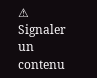⚠  Signaler un contenu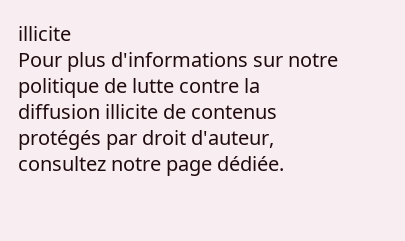illicite
Pour plus d'informations sur notre politique de lutte contre la diffusion illicite de contenus protégés par droit d'auteur, consultez notre page dédiée.